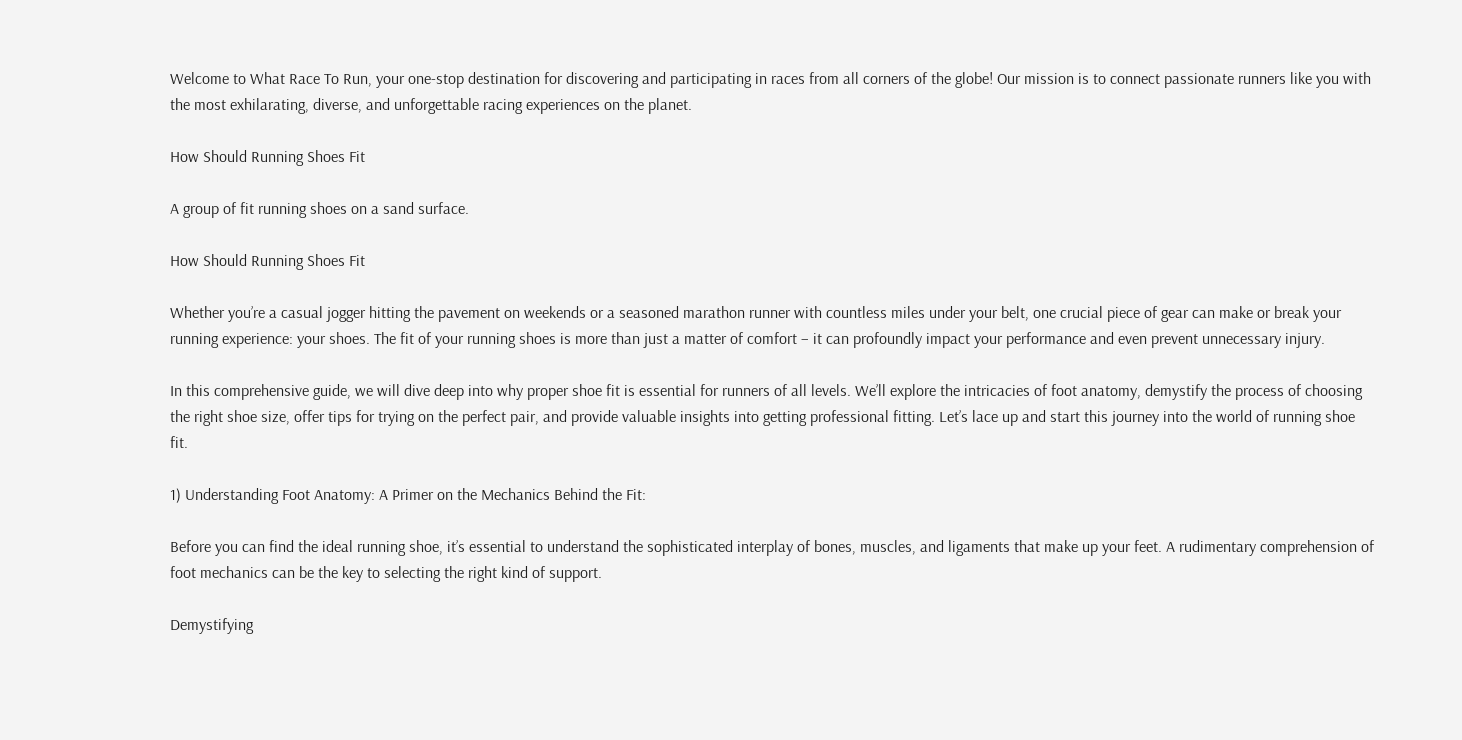Welcome to What Race To Run, your one-stop destination for discovering and participating in races from all corners of the globe! Our mission is to connect passionate runners like you with the most exhilarating, diverse, and unforgettable racing experiences on the planet.

How Should Running Shoes Fit

A group of fit running shoes on a sand surface.

How Should Running Shoes Fit

Whether you’re a casual jogger hitting the pavement on weekends or a seasoned marathon runner with countless miles under your belt, one crucial piece of gear can make or break your running experience: your shoes. The fit of your running shoes is more than just a matter of comfort – it can profoundly impact your performance and even prevent unnecessary injury.

In this comprehensive guide, we will dive deep into why proper shoe fit is essential for runners of all levels. We’ll explore the intricacies of foot anatomy, demystify the process of choosing the right shoe size, offer tips for trying on the perfect pair, and provide valuable insights into getting professional fitting. Let’s lace up and start this journey into the world of running shoe fit.

1) Understanding Foot Anatomy: A Primer on the Mechanics Behind the Fit:

Before you can find the ideal running shoe, it’s essential to understand the sophisticated interplay of bones, muscles, and ligaments that make up your feet. A rudimentary comprehension of foot mechanics can be the key to selecting the right kind of support.

Demystifying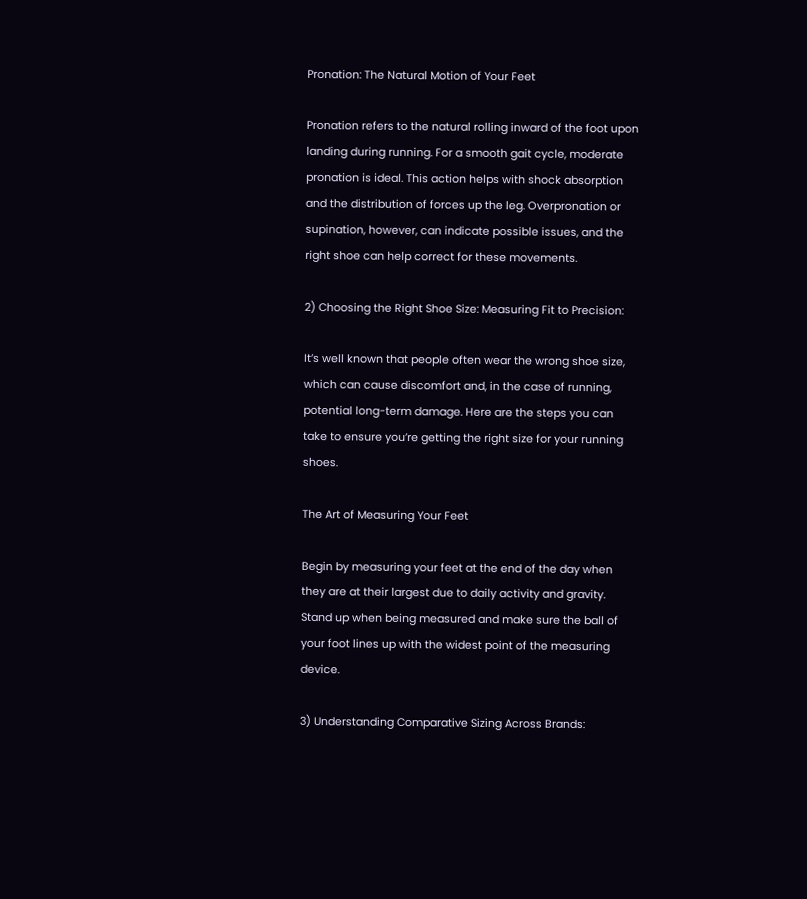Pronation: The Natural Motion of Your Feet

Pronation refers to the natural rolling inward of the foot upon landing during running. For a smooth gait cycle, moderate pronation is ideal. This action helps with shock absorption and the distribution of forces up the leg. Overpronation or supination, however, can indicate possible issues, and the right shoe can help correct for these movements.

2) Choosing the Right Shoe Size: Measuring Fit to Precision:

It’s well known that people often wear the wrong shoe size, which can cause discomfort and, in the case of running, potential long-term damage. Here are the steps you can take to ensure you’re getting the right size for your running shoes.

The Art of Measuring Your Feet

Begin by measuring your feet at the end of the day when they are at their largest due to daily activity and gravity. Stand up when being measured and make sure the ball of your foot lines up with the widest point of the measuring device.

3) Understanding Comparative Sizing Across Brands: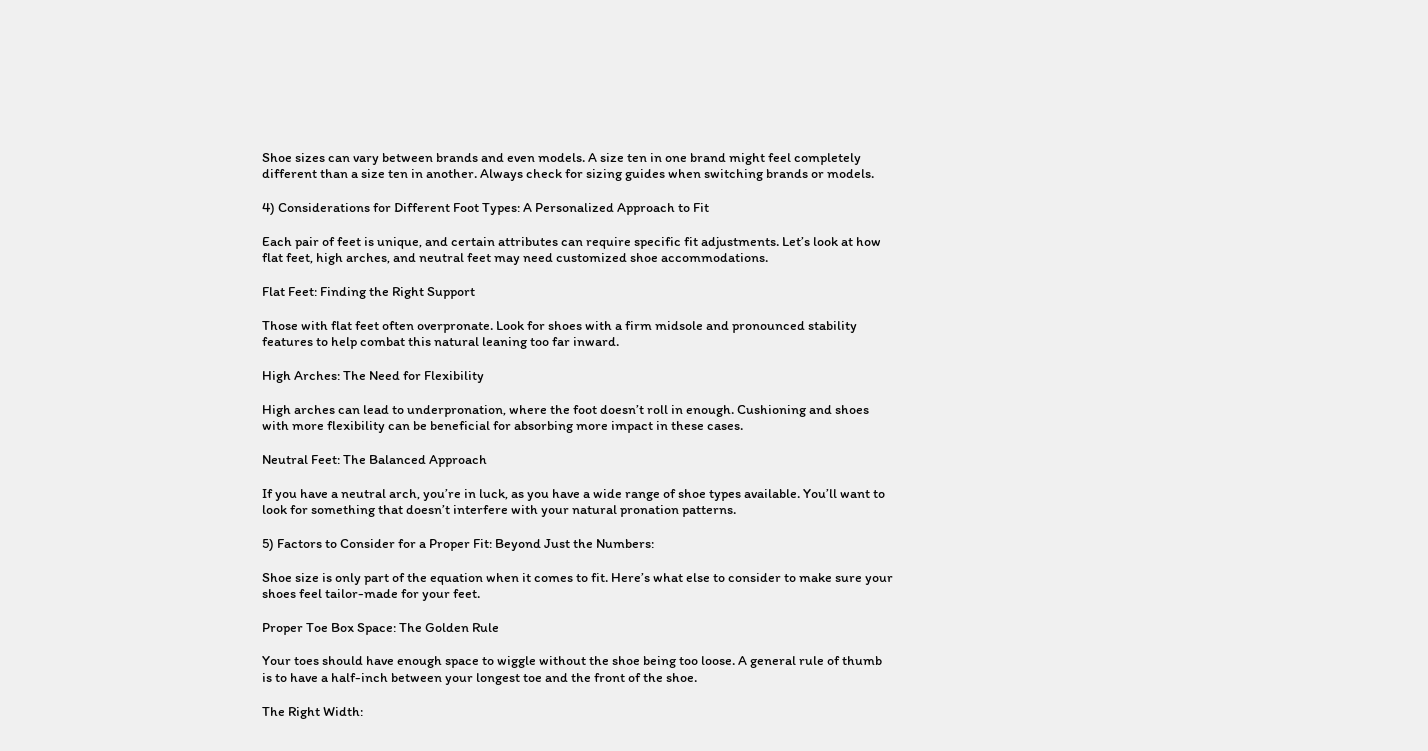Shoe sizes can vary between brands and even models. A size ten in one brand might feel completely different than a size ten in another. Always check for sizing guides when switching brands or models.

4) Considerations for Different Foot Types: A Personalized Approach to Fit

Each pair of feet is unique, and certain attributes can require specific fit adjustments. Let’s look at how flat feet, high arches, and neutral feet may need customized shoe accommodations.

Flat Feet: Finding the Right Support

Those with flat feet often overpronate. Look for shoes with a firm midsole and pronounced stability features to help combat this natural leaning too far inward.

High Arches: The Need for Flexibility

High arches can lead to underpronation, where the foot doesn’t roll in enough. Cushioning and shoes with more flexibility can be beneficial for absorbing more impact in these cases.

Neutral Feet: The Balanced Approach

If you have a neutral arch, you’re in luck, as you have a wide range of shoe types available. You’ll want to look for something that doesn’t interfere with your natural pronation patterns.

5) Factors to Consider for a Proper Fit: Beyond Just the Numbers:

Shoe size is only part of the equation when it comes to fit. Here’s what else to consider to make sure your shoes feel tailor-made for your feet.

Proper Toe Box Space: The Golden Rule

Your toes should have enough space to wiggle without the shoe being too loose. A general rule of thumb is to have a half-inch between your longest toe and the front of the shoe.

The Right Width: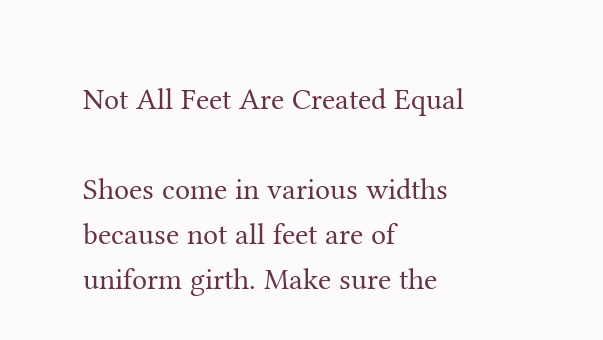Not All Feet Are Created Equal

Shoes come in various widths because not all feet are of uniform girth. Make sure the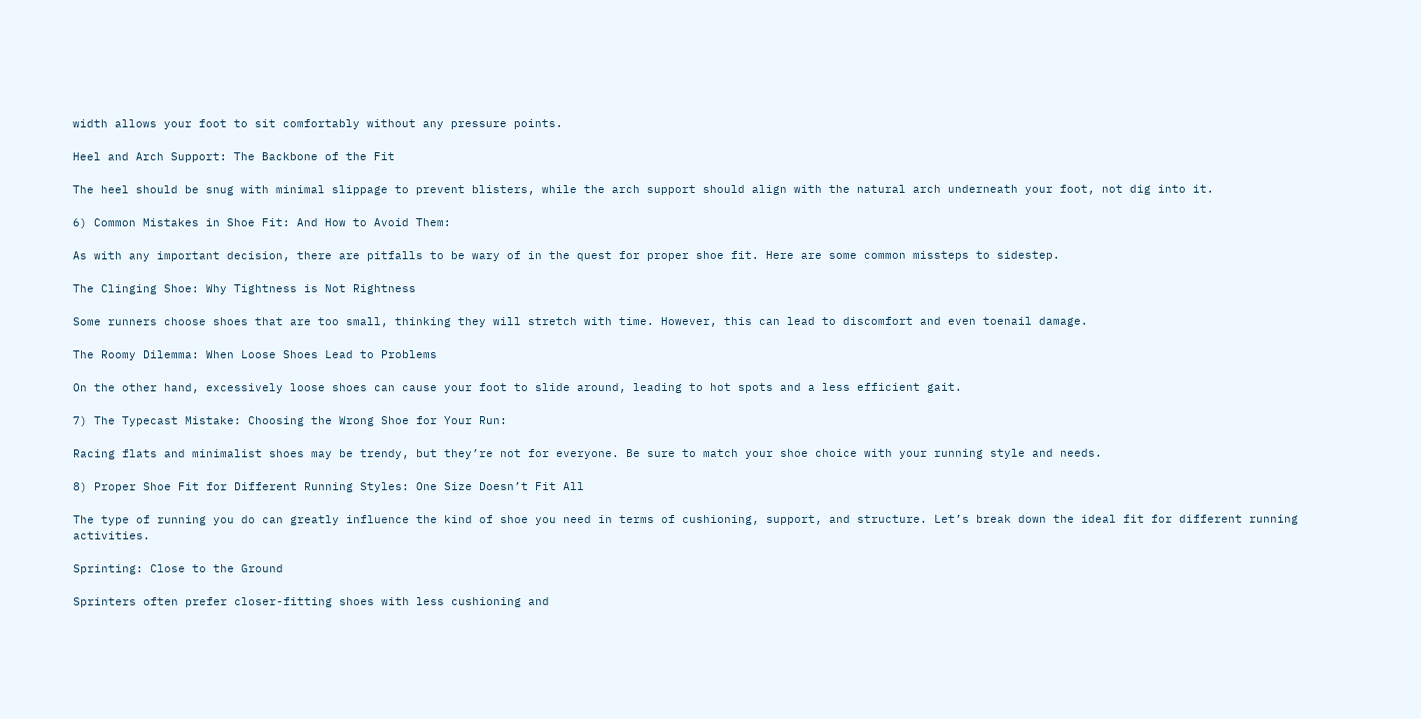width allows your foot to sit comfortably without any pressure points.

Heel and Arch Support: The Backbone of the Fit

The heel should be snug with minimal slippage to prevent blisters, while the arch support should align with the natural arch underneath your foot, not dig into it.

6) Common Mistakes in Shoe Fit: And How to Avoid Them:

As with any important decision, there are pitfalls to be wary of in the quest for proper shoe fit. Here are some common missteps to sidestep.

The Clinging Shoe: Why Tightness is Not Rightness

Some runners choose shoes that are too small, thinking they will stretch with time. However, this can lead to discomfort and even toenail damage.

The Roomy Dilemma: When Loose Shoes Lead to Problems

On the other hand, excessively loose shoes can cause your foot to slide around, leading to hot spots and a less efficient gait.

7) The Typecast Mistake: Choosing the Wrong Shoe for Your Run:

Racing flats and minimalist shoes may be trendy, but they’re not for everyone. Be sure to match your shoe choice with your running style and needs.

8) Proper Shoe Fit for Different Running Styles: One Size Doesn’t Fit All

The type of running you do can greatly influence the kind of shoe you need in terms of cushioning, support, and structure. Let’s break down the ideal fit for different running activities.

Sprinting: Close to the Ground

Sprinters often prefer closer-fitting shoes with less cushioning and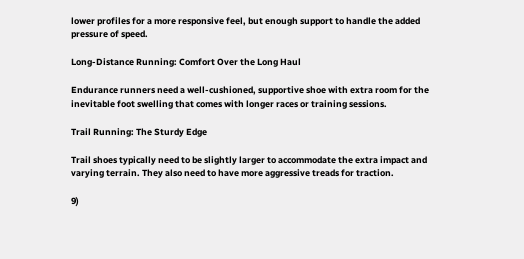lower profiles for a more responsive feel, but enough support to handle the added pressure of speed.

Long-Distance Running: Comfort Over the Long Haul

Endurance runners need a well-cushioned, supportive shoe with extra room for the inevitable foot swelling that comes with longer races or training sessions.

Trail Running: The Sturdy Edge

Trail shoes typically need to be slightly larger to accommodate the extra impact and varying terrain. They also need to have more aggressive treads for traction.

9)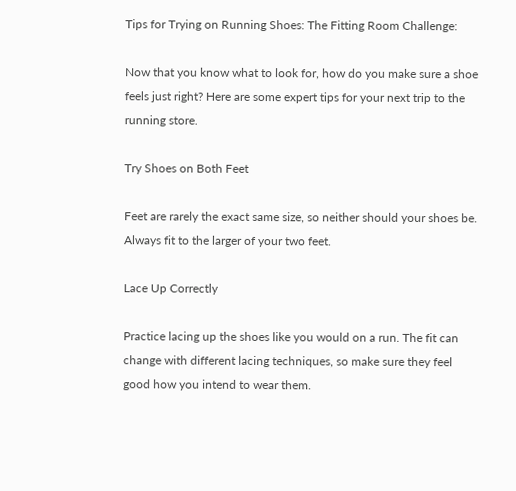Tips for Trying on Running Shoes: The Fitting Room Challenge:

Now that you know what to look for, how do you make sure a shoe feels just right? Here are some expert tips for your next trip to the running store.

Try Shoes on Both Feet

Feet are rarely the exact same size, so neither should your shoes be. Always fit to the larger of your two feet.

Lace Up Correctly

Practice lacing up the shoes like you would on a run. The fit can change with different lacing techniques, so make sure they feel good how you intend to wear them.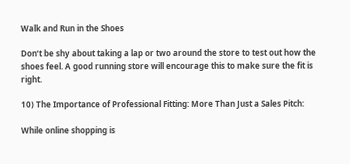Walk and Run in the Shoes

Don’t be shy about taking a lap or two around the store to test out how the shoes feel. A good running store will encourage this to make sure the fit is right.

10) The Importance of Professional Fitting: More Than Just a Sales Pitch:

While online shopping is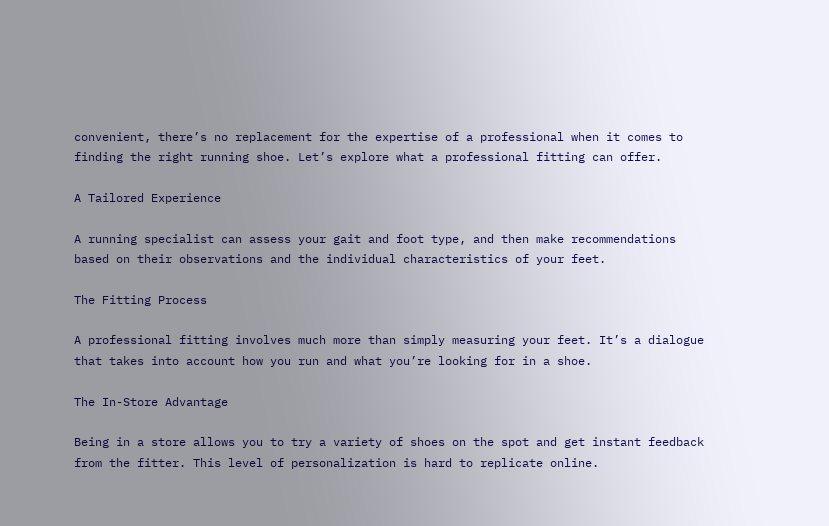convenient, there’s no replacement for the expertise of a professional when it comes to finding the right running shoe. Let’s explore what a professional fitting can offer.

A Tailored Experience

A running specialist can assess your gait and foot type, and then make recommendations based on their observations and the individual characteristics of your feet.

The Fitting Process

A professional fitting involves much more than simply measuring your feet. It’s a dialogue that takes into account how you run and what you’re looking for in a shoe.

The In-Store Advantage

Being in a store allows you to try a variety of shoes on the spot and get instant feedback from the fitter. This level of personalization is hard to replicate online.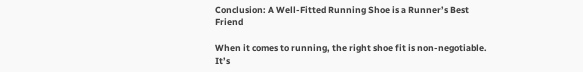Conclusion: A Well-Fitted Running Shoe is a Runner’s Best Friend

When it comes to running, the right shoe fit is non-negotiable. It’s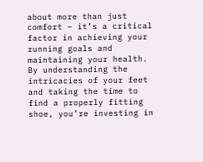about more than just comfort – it’s a critical factor in achieving your running goals and maintaining your health. By understanding the intricacies of your feet and taking the time to find a properly fitting shoe, you’re investing in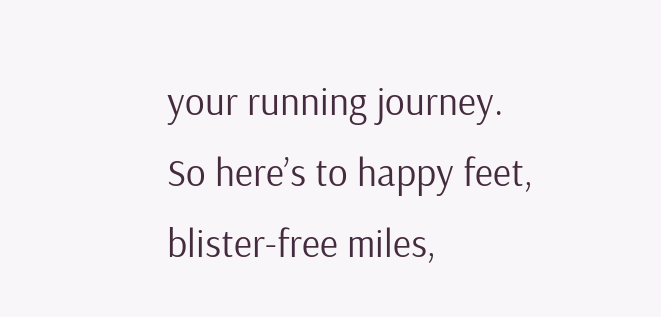your running journey. So here’s to happy feet, blister-free miles,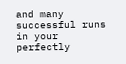and many successful runs in your perfectly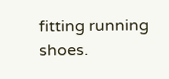fitting running shoes.